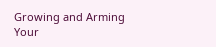Growing and Arming Your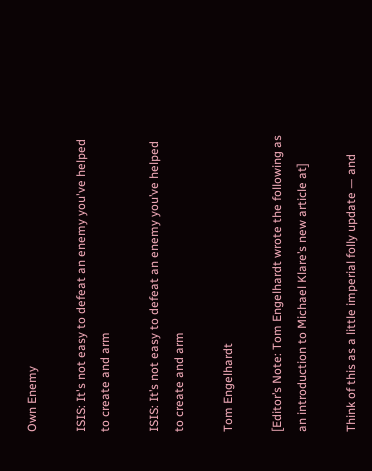Own Enemy

ISIS: It's not easy to defeat an enemy you've helped to create and arm

ISIS: It’s not easy to defeat an enemy you’ve helped to create and arm

Tom Engelhardt

[Editor’s Note: Tom Engelhardt wrote the following as an introduction to Michael Klare’s new article at]

Think of this as a little imperial folly update — and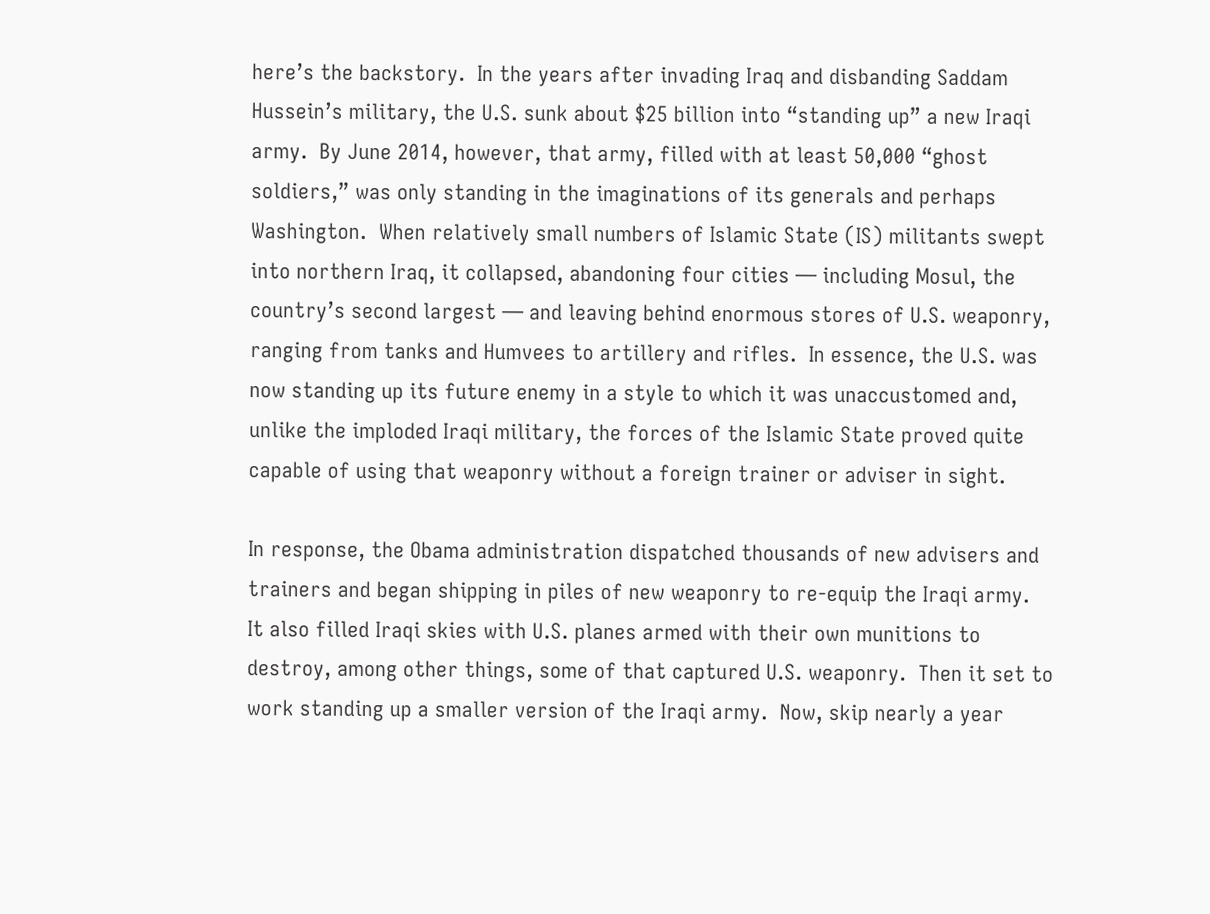here’s the backstory.  In the years after invading Iraq and disbanding Saddam Hussein’s military, the U.S. sunk about $25 billion into “standing up” a new Iraqi army.  By June 2014, however, that army, filled with at least 50,000 “ghost soldiers,” was only standing in the imaginations of its generals and perhaps Washington.  When relatively small numbers of Islamic State (IS) militants swept into northern Iraq, it collapsed, abandoning four cities — including Mosul, the country’s second largest — and leaving behind enormous stores of U.S. weaponry, ranging from tanks and Humvees to artillery and rifles.  In essence, the U.S. was now standing up its future enemy in a style to which it was unaccustomed and, unlike the imploded Iraqi military, the forces of the Islamic State proved quite capable of using that weaponry without a foreign trainer or adviser in sight.

In response, the Obama administration dispatched thousands of new advisers and trainers and began shipping in piles of new weaponry to re-equip the Iraqi army.  It also filled Iraqi skies with U.S. planes armed with their own munitions to destroy, among other things, some of that captured U.S. weaponry.  Then it set to work standing up a smaller version of the Iraqi army.  Now, skip nearly a year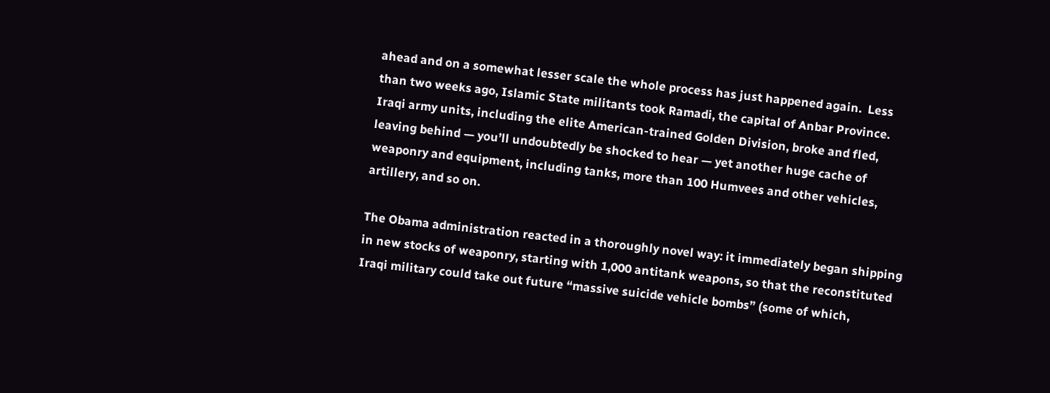ahead and on a somewhat lesser scale the whole process has just happened again.  Less than two weeks ago, Islamic State militants took Ramadi, the capital of Anbar Province.  Iraqi army units, including the elite American-trained Golden Division, broke and fled, leaving behind — you’ll undoubtedly be shocked to hear — yet another huge cache of weaponry and equipment, including tanks, more than 100 Humvees and other vehicles, artillery, and so on.

The Obama administration reacted in a thoroughly novel way: it immediately began shipping in new stocks of weaponry, starting with 1,000 antitank weapons, so that the reconstituted Iraqi military could take out future “massive suicide vehicle bombs” (some of which,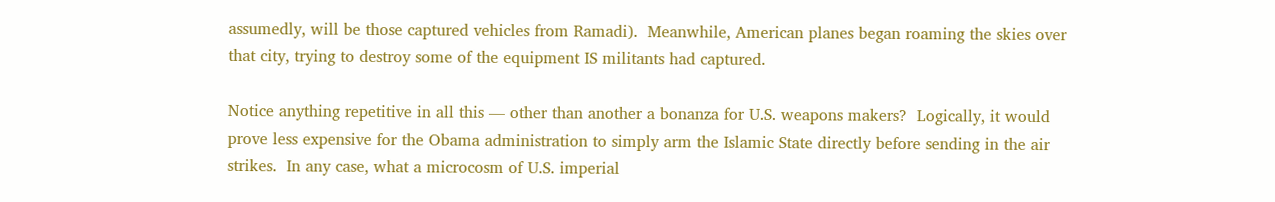assumedly, will be those captured vehicles from Ramadi).  Meanwhile, American planes began roaming the skies over that city, trying to destroy some of the equipment IS militants had captured.

Notice anything repetitive in all this — other than another a bonanza for U.S. weapons makers?  Logically, it would prove less expensive for the Obama administration to simply arm the Islamic State directly before sending in the air strikes.  In any case, what a microcosm of U.S. imperial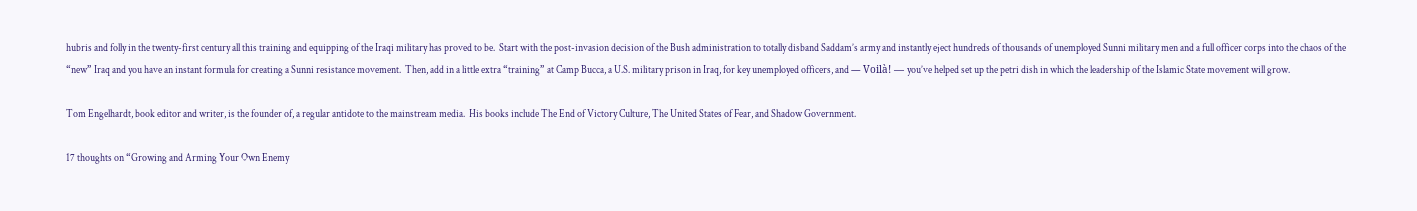hubris and folly in the twenty-first century all this training and equipping of the Iraqi military has proved to be.  Start with the post-invasion decision of the Bush administration to totally disband Saddam’s army and instantly eject hundreds of thousands of unemployed Sunni military men and a full officer corps into the chaos of the “new” Iraq and you have an instant formula for creating a Sunni resistance movement.  Then, add in a little extra “training” at Camp Bucca, a U.S. military prison in Iraq, for key unemployed officers, and — Voilà! — you’ve helped set up the petri dish in which the leadership of the Islamic State movement will grow.

Tom Engelhardt, book editor and writer, is the founder of, a regular antidote to the mainstream media.  His books include The End of Victory Culture, The United States of Fear, and Shadow Government.

17 thoughts on “Growing and Arming Your Own Enemy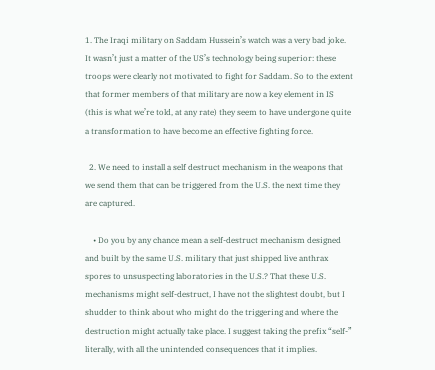1. The Iraqi military on Saddam Hussein’s watch was a very bad joke. It wasn’t just a matter of the US’s technology being superior: these troops were clearly not motivated to fight for Saddam. So to the extent that former members of that military are now a key element in IS (this is what we’re told, at any rate) they seem to have undergone quite a transformation to have become an effective fighting force.

  2. We need to install a self destruct mechanism in the weapons that we send them that can be triggered from the U.S. the next time they are captured.

    • Do you by any chance mean a self-destruct mechanism designed and built by the same U.S. military that just shipped live anthrax spores to unsuspecting laboratories in the U.S.? That these U.S. mechanisms might self-destruct, I have not the slightest doubt, but I shudder to think about who might do the triggering and where the destruction might actually take place. I suggest taking the prefix “self-” literally, with all the unintended consequences that it implies.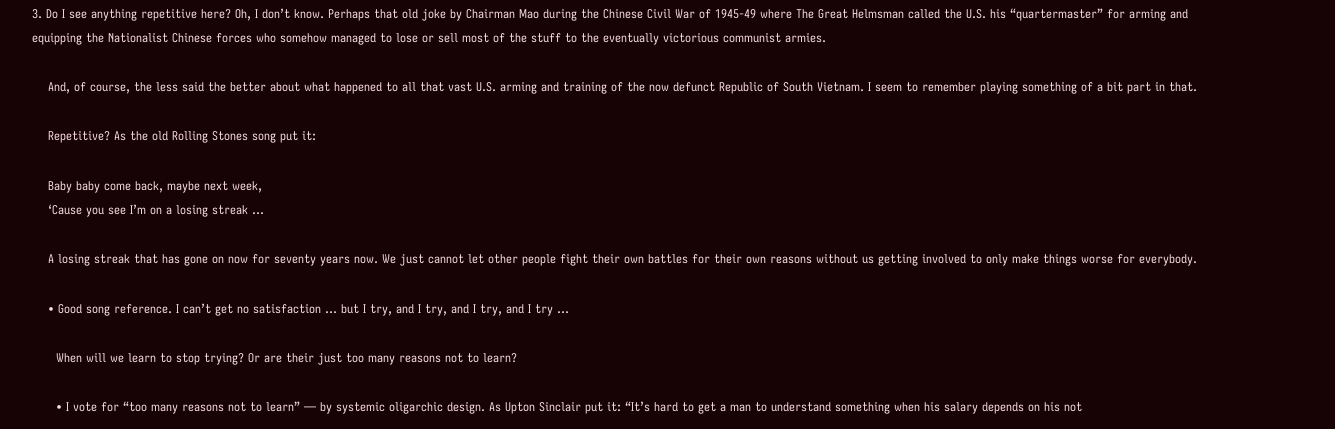3. Do I see anything repetitive here? Oh, I don’t know. Perhaps that old joke by Chairman Mao during the Chinese Civil War of 1945-49 where The Great Helmsman called the U.S. his “quartermaster” for arming and equipping the Nationalist Chinese forces who somehow managed to lose or sell most of the stuff to the eventually victorious communist armies.

    And, of course, the less said the better about what happened to all that vast U.S. arming and training of the now defunct Republic of South Vietnam. I seem to remember playing something of a bit part in that.

    Repetitive? As the old Rolling Stones song put it:

    Baby baby come back, maybe next week,
    ‘Cause you see I’m on a losing streak …

    A losing streak that has gone on now for seventy years now. We just cannot let other people fight their own battles for their own reasons without us getting involved to only make things worse for everybody.

    • Good song reference. I can’t get no satisfaction … but I try, and I try, and I try, and I try …

      When will we learn to stop trying? Or are their just too many reasons not to learn?

      • I vote for “too many reasons not to learn” — by systemic oligarchic design. As Upton Sinclair put it: “It’s hard to get a man to understand something when his salary depends on his not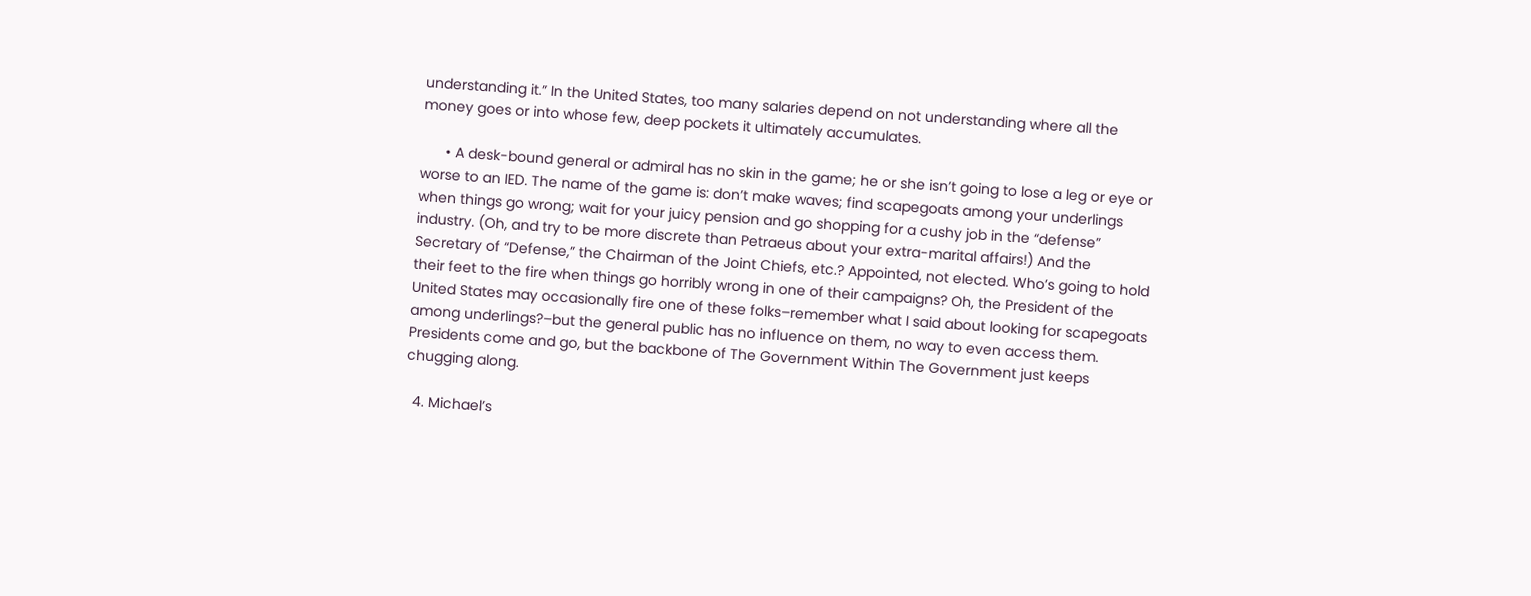understanding it.” In the United States, too many salaries depend on not understanding where all the money goes or into whose few, deep pockets it ultimately accumulates.

      • A desk-bound general or admiral has no skin in the game; he or she isn’t going to lose a leg or eye or worse to an IED. The name of the game is: don’t make waves; find scapegoats among your underlings when things go wrong; wait for your juicy pension and go shopping for a cushy job in the “defense” industry. (Oh, and try to be more discrete than Petraeus about your extra-marital affairs!) And the Secretary of “Defense,” the Chairman of the Joint Chiefs, etc.? Appointed, not elected. Who’s going to hold their feet to the fire when things go horribly wrong in one of their campaigns? Oh, the President of the United States may occasionally fire one of these folks–remember what I said about looking for scapegoats among underlings?–but the general public has no influence on them, no way to even access them. Presidents come and go, but the backbone of The Government Within The Government just keeps chugging along.

  4. Michael’s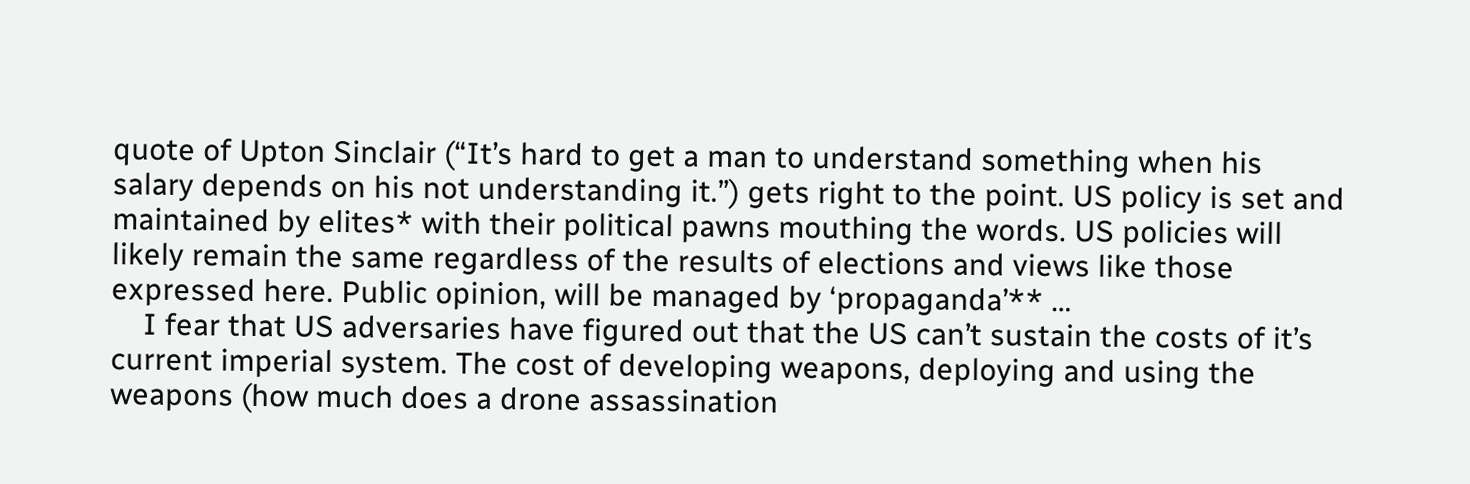quote of Upton Sinclair (“It’s hard to get a man to understand something when his salary depends on his not understanding it.”) gets right to the point. US policy is set and maintained by elites* with their political pawns mouthing the words. US policies will likely remain the same regardless of the results of elections and views like those expressed here. Public opinion, will be managed by ‘propaganda’** …
    I fear that US adversaries have figured out that the US can’t sustain the costs of it’s current imperial system. The cost of developing weapons, deploying and using the weapons (how much does a drone assassination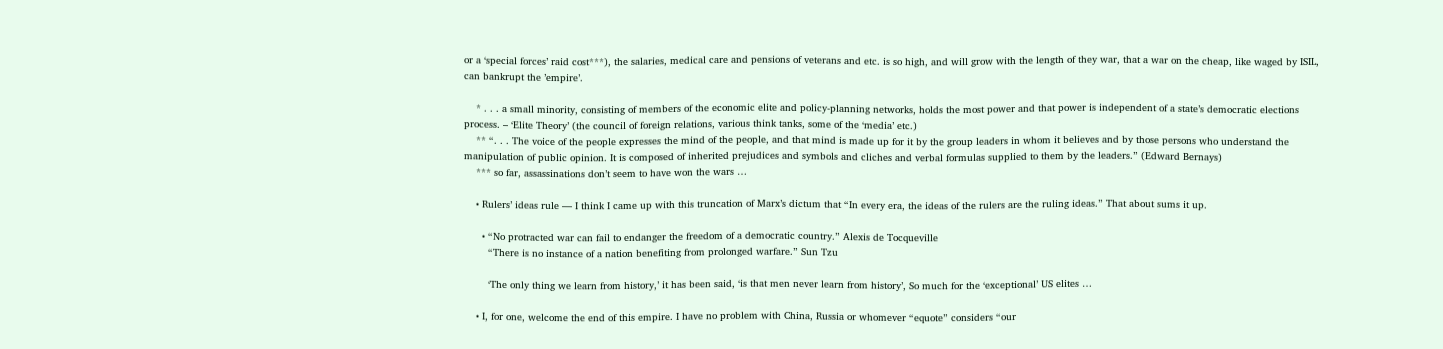or a ‘special forces’ raid cost***), the salaries, medical care and pensions of veterans and etc. is so high, and will grow with the length of they war, that a war on the cheap, like waged by ISIL, can bankrupt the ’empire’.

    * . . . a small minority, consisting of members of the economic elite and policy-planning networks, holds the most power and that power is independent of a state’s democratic elections process. – ‘Elite Theory’ (the council of foreign relations, various think tanks, some of the ‘media’ etc.)
    ** “. . . The voice of the people expresses the mind of the people, and that mind is made up for it by the group leaders in whom it believes and by those persons who understand the manipulation of public opinion. It is composed of inherited prejudices and symbols and cliches and verbal formulas supplied to them by the leaders.” (Edward Bernays)
    *** so far, assassinations don’t seem to have won the wars …

    • Rulers’ ideas rule — I think I came up with this truncation of Marx’s dictum that “In every era, the ideas of the rulers are the ruling ideas.” That about sums it up.

      • “No protracted war can fail to endanger the freedom of a democratic country.” Alexis de Tocqueville
        “There is no instance of a nation benefiting from prolonged warfare.” Sun Tzu

        ‘The only thing we learn from history,’ it has been said, ‘is that men never learn from history’, So much for the ‘exceptional’ US elites …

    • I, for one, welcome the end of this empire. I have no problem with China, Russia or whomever “equote” considers “our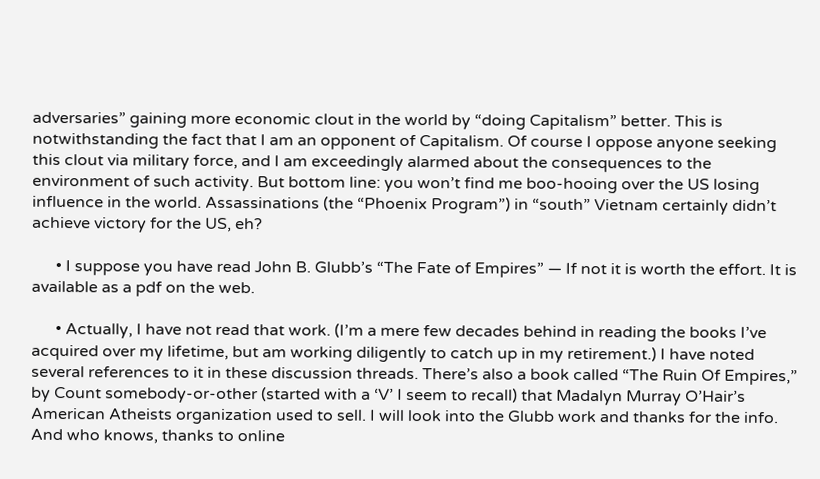adversaries” gaining more economic clout in the world by “doing Capitalism” better. This is notwithstanding the fact that I am an opponent of Capitalism. Of course I oppose anyone seeking this clout via military force, and I am exceedingly alarmed about the consequences to the environment of such activity. But bottom line: you won’t find me boo-hooing over the US losing influence in the world. Assassinations (the “Phoenix Program”) in “south” Vietnam certainly didn’t achieve victory for the US, eh?

      • I suppose you have read John B. Glubb’s “The Fate of Empires” — If not it is worth the effort. It is available as a pdf on the web.

      • Actually, I have not read that work. (I’m a mere few decades behind in reading the books I’ve acquired over my lifetime, but am working diligently to catch up in my retirement.) I have noted several references to it in these discussion threads. There’s also a book called “The Ruin Of Empires,” by Count somebody-or-other (started with a ‘V’ I seem to recall) that Madalyn Murray O’Hair’s American Atheists organization used to sell. I will look into the Glubb work and thanks for the info. And who knows, thanks to online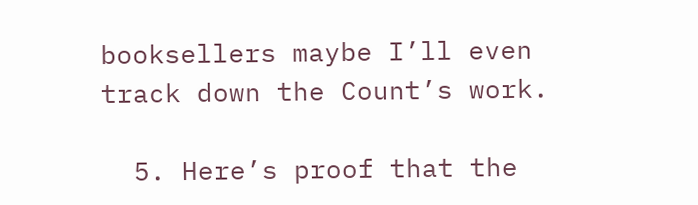booksellers maybe I’ll even track down the Count’s work.

  5. Here’s proof that the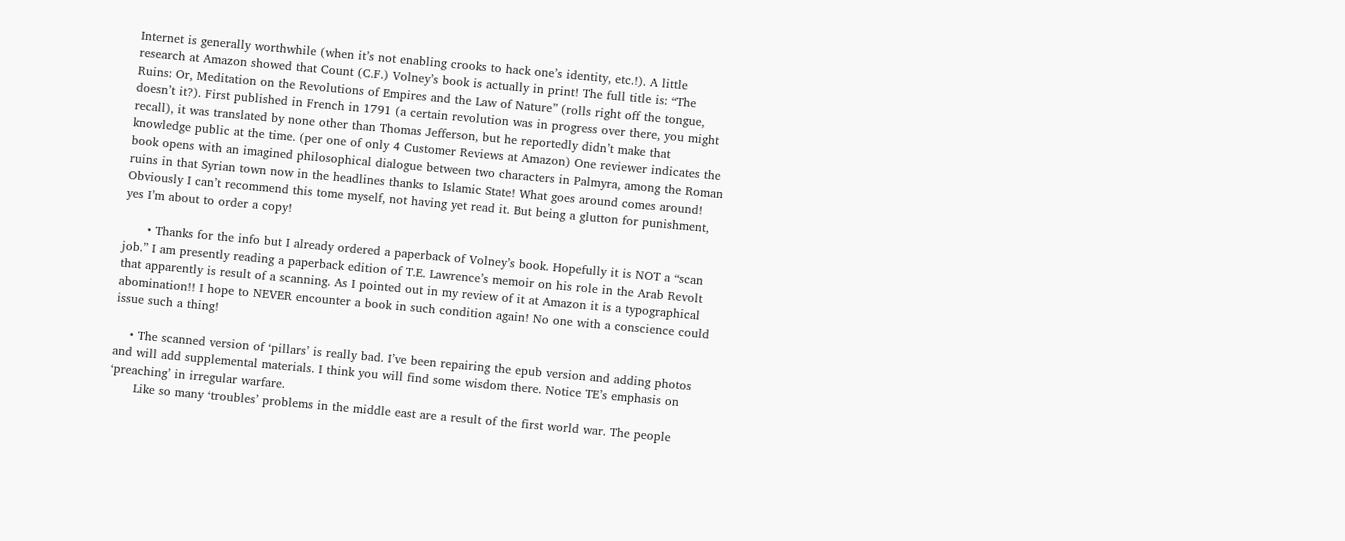Internet is generally worthwhile (when it’s not enabling crooks to hack one’s identity, etc.!). A little research at Amazon showed that Count (C.F.) Volney’s book is actually in print! The full title is: “The Ruins: Or, Meditation on the Revolutions of Empires and the Law of Nature” (rolls right off the tongue, doesn’t it?). First published in French in 1791 (a certain revolution was in progress over there, you might recall), it was translated by none other than Thomas Jefferson, but he reportedly didn’t make that knowledge public at the time. (per one of only 4 Customer Reviews at Amazon) One reviewer indicates the book opens with an imagined philosophical dialogue between two characters in Palmyra, among the Roman ruins in that Syrian town now in the headlines thanks to Islamic State! What goes around comes around! Obviously I can’t recommend this tome myself, not having yet read it. But being a glutton for punishment, yes I’m about to order a copy!

      • Thanks for the info but I already ordered a paperback of Volney’s book. Hopefully it is NOT a “scan job.” I am presently reading a paperback edition of T.E. Lawrence’s memoir on his role in the Arab Revolt that apparently is result of a scanning. As I pointed out in my review of it at Amazon it is a typographical abomination!! I hope to NEVER encounter a book in such condition again! No one with a conscience could issue such a thing!

    • The scanned version of ‘pillars’ is really bad. I’ve been repairing the epub version and adding photos and will add supplemental materials. I think you will find some wisdom there. Notice TE’s emphasis on ‘preaching’ in irregular warfare.
      Like so many ‘troubles’ problems in the middle east are a result of the first world war. The people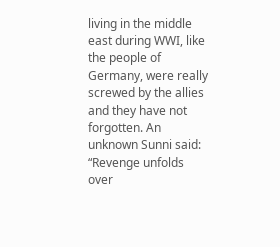living in the middle east during WWI, like the people of Germany, were really screwed by the allies and they have not forgotten. An unknown Sunni said: “Revenge unfolds over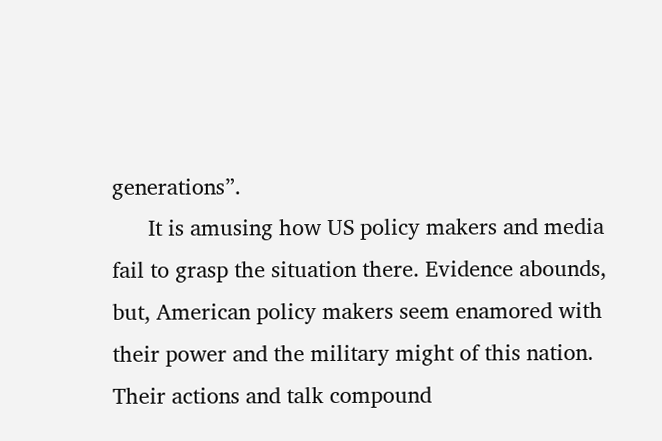generations”.
      It is amusing how US policy makers and media fail to grasp the situation there. Evidence abounds, but, American policy makers seem enamored with their power and the military might of this nation. Their actions and talk compound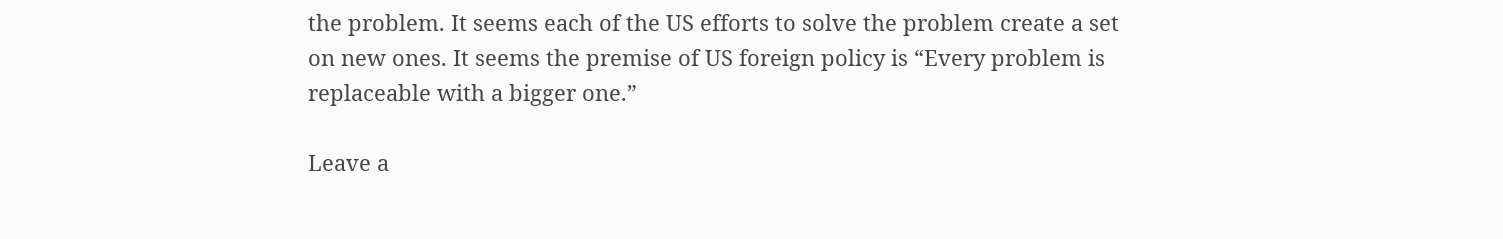the problem. It seems each of the US efforts to solve the problem create a set on new ones. It seems the premise of US foreign policy is “Every problem is replaceable with a bigger one.”

Leave a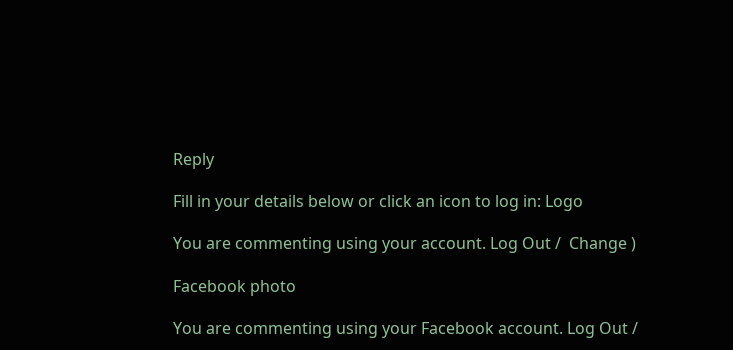Reply

Fill in your details below or click an icon to log in: Logo

You are commenting using your account. Log Out /  Change )

Facebook photo

You are commenting using your Facebook account. Log Out /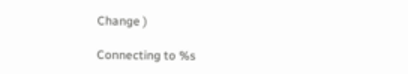Change )

Connecting to %s